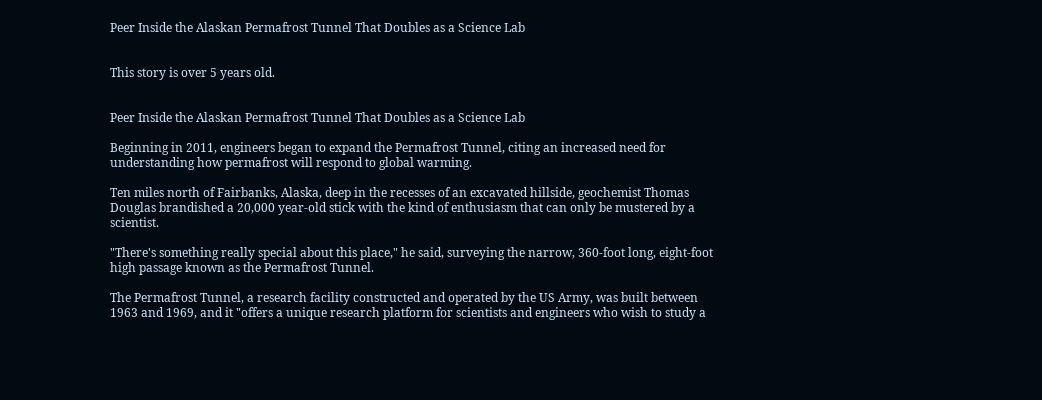Peer Inside the Alaskan Permafrost Tunnel That Doubles as a Science Lab


This story is over 5 years old.


Peer Inside the Alaskan Permafrost Tunnel That Doubles as a Science Lab

Beginning in 2011, engineers began to expand the Permafrost Tunnel, citing an increased need for understanding how permafrost will respond to global warming.

Ten miles north of Fairbanks, Alaska, deep in the recesses of an excavated hillside, geochemist Thomas Douglas brandished a 20,000 year-old stick with the kind of enthusiasm that can only be mustered by a scientist.

"There's something really special about this place," he said, surveying the narrow, 360-foot long, eight-foot high passage known as the Permafrost Tunnel.

The Permafrost Tunnel, a research facility constructed and operated by the US Army, was built between 1963 and 1969, and it "offers a unique research platform for scientists and engineers who wish to study a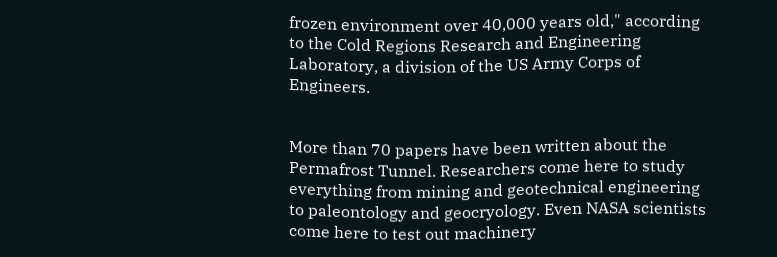frozen environment over 40,000 years old," according to the Cold Regions Research and Engineering Laboratory, a division of the US Army Corps of Engineers.


More than 70 papers have been written about the Permafrost Tunnel. Researchers come here to study everything from mining and geotechnical engineering to paleontology and geocryology. Even NASA scientists come here to test out machinery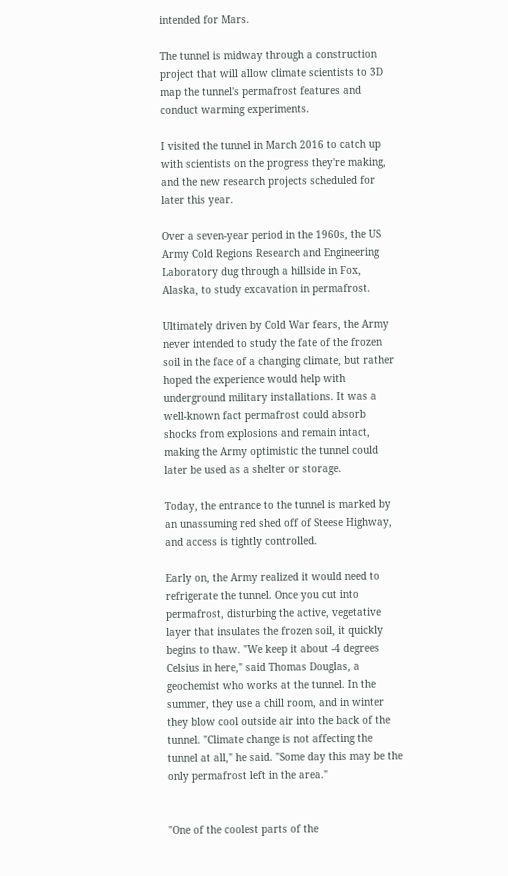intended for Mars.

The tunnel is midway through a construction project that will allow climate scientists to 3D map the tunnel's permafrost features and conduct warming experiments.

I visited the tunnel in March 2016 to catch up with scientists on the progress they're making, and the new research projects scheduled for later this year.

Over a seven-year period in the 1960s, the US Army Cold Regions Research and Engineering Laboratory dug through a hillside in Fox, Alaska, to study excavation in permafrost.

Ultimately driven by Cold War fears, the Army never intended to study the fate of the frozen soil in the face of a changing climate, but rather hoped the experience would help with underground military installations. It was a well-known fact permafrost could absorb shocks from explosions and remain intact, making the Army optimistic the tunnel could later be used as a shelter or storage.

Today, the entrance to the tunnel is marked by an unassuming red shed off of Steese Highway, and access is tightly controlled.

Early on, the Army realized it would need to refrigerate the tunnel. Once you cut into permafrost, disturbing the active, vegetative layer that insulates the frozen soil, it quickly begins to thaw. "We keep it about -4 degrees Celsius in here," said Thomas Douglas, a geochemist who works at the tunnel. In the summer, they use a chill room, and in winter they blow cool outside air into the back of the tunnel. "Climate change is not affecting the tunnel at all," he said. "Some day this may be the only permafrost left in the area."


"One of the coolest parts of the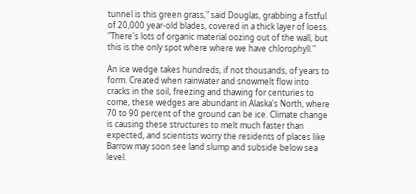tunnel is this green grass," said Douglas, grabbing a fistful of 20,000 year-old blades, covered in a thick layer of loess. "There's lots of organic material oozing out of the wall, but this is the only spot where where we have chlorophyll."

An ice wedge takes hundreds, if not thousands, of years to form. Created when rainwater and snowmelt flow into cracks in the soil, freezing and thawing for centuries to come, these wedges are abundant in Alaska's North, where 70 to 90 percent of the ground can be ice. Climate change is causing these structures to melt much faster than expected, and scientists worry the residents of places like Barrow may soon see land slump and subside below sea level.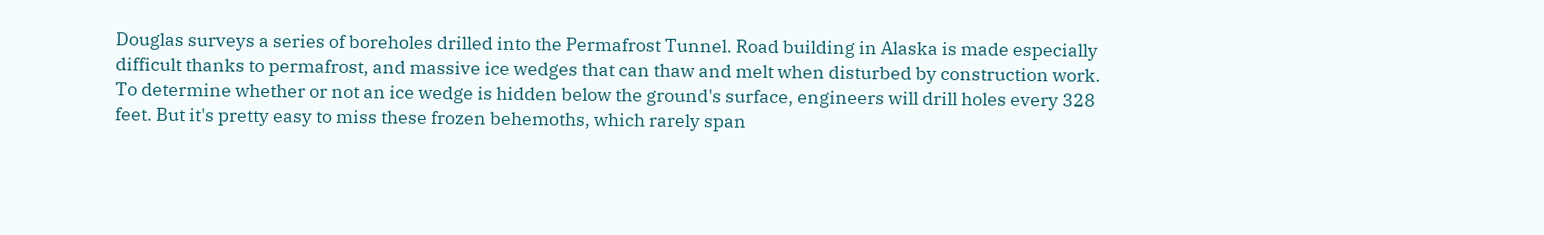Douglas surveys a series of boreholes drilled into the Permafrost Tunnel. Road building in Alaska is made especially difficult thanks to permafrost, and massive ice wedges that can thaw and melt when disturbed by construction work. To determine whether or not an ice wedge is hidden below the ground's surface, engineers will drill holes every 328 feet. But it's pretty easy to miss these frozen behemoths, which rarely span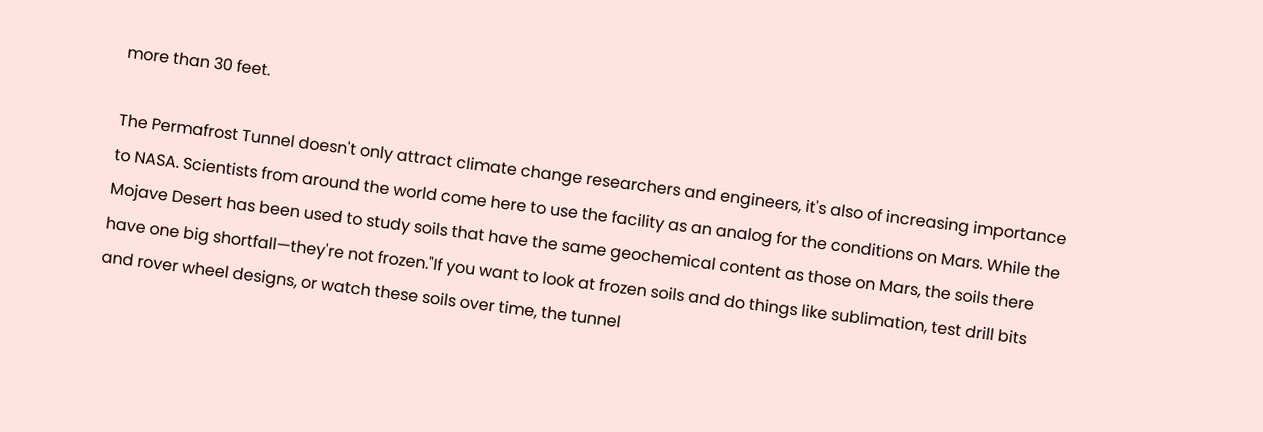more than 30 feet.

The Permafrost Tunnel doesn't only attract climate change researchers and engineers, it's also of increasing importance to NASA. Scientists from around the world come here to use the facility as an analog for the conditions on Mars. While the Mojave Desert has been used to study soils that have the same geochemical content as those on Mars, the soils there have one big shortfall—they're not frozen."If you want to look at frozen soils and do things like sublimation, test drill bits and rover wheel designs, or watch these soils over time, the tunnel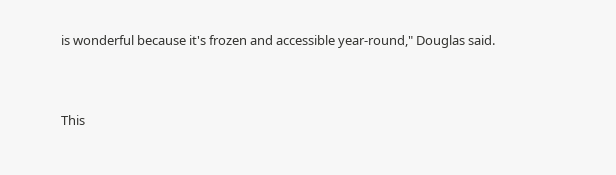is wonderful because it's frozen and accessible year-round," Douglas said.


This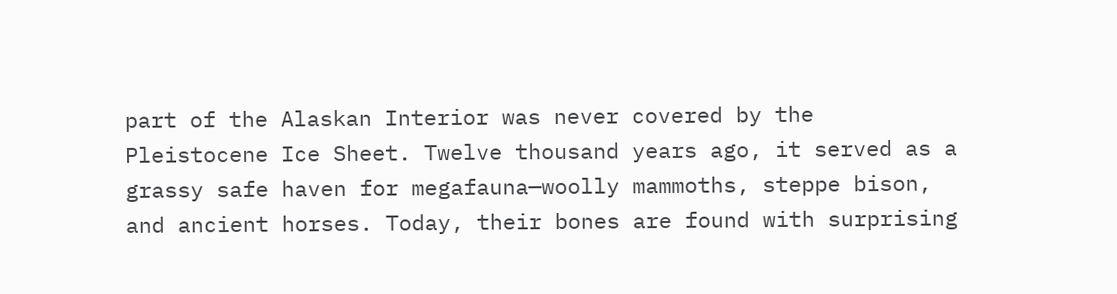part of the Alaskan Interior was never covered by the Pleistocene Ice Sheet. Twelve thousand years ago, it served as a grassy safe haven for megafauna—woolly mammoths, steppe bison, and ancient horses. Today, their bones are found with surprising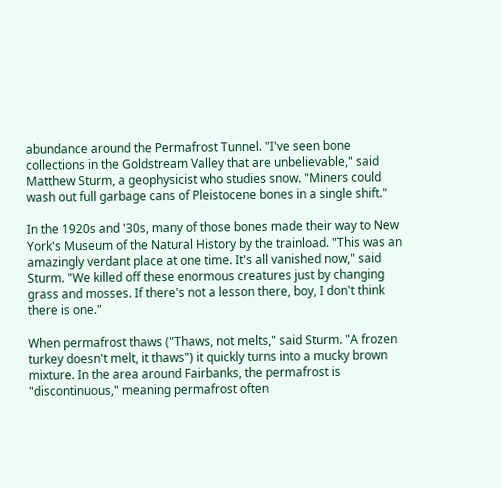abundance around the Permafrost Tunnel. "I've seen bone collections in the Goldstream Valley that are unbelievable," said Matthew Sturm, a geophysicist who studies snow. "Miners could wash out full garbage cans of Pleistocene bones in a single shift."

In the 1920s and '30s, many of those bones made their way to New York's Museum of the Natural History by the trainload. "This was an amazingly verdant place at one time. It's all vanished now," said Sturm. "We killed off these enormous creatures just by changing grass and mosses. If there's not a lesson there, boy, I don't think there is one."

When permafrost thaws ("Thaws, not melts," said Sturm. "A frozen turkey doesn't melt, it thaws") it quickly turns into a mucky brown mixture. In the area around Fairbanks, the permafrost is "discontinuous," meaning permafrost often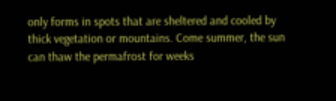only forms in spots that are sheltered and cooled by thick vegetation or mountains. Come summer, the sun can thaw the permafrost for weeks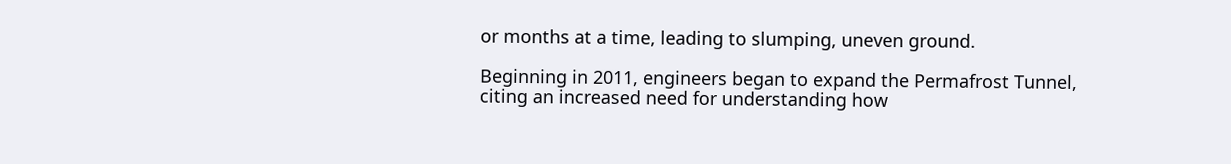or months at a time, leading to slumping, uneven ground.

Beginning in 2011, engineers began to expand the Permafrost Tunnel, citing an increased need for understanding how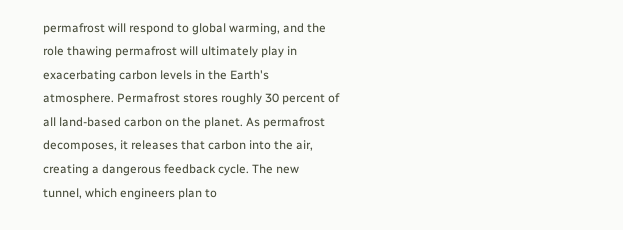permafrost will respond to global warming, and the role thawing permafrost will ultimately play in exacerbating carbon levels in the Earth's atmosphere. Permafrost stores roughly 30 percent of all land-based carbon on the planet. As permafrost decomposes, it releases that carbon into the air, creating a dangerous feedback cycle. The new tunnel, which engineers plan to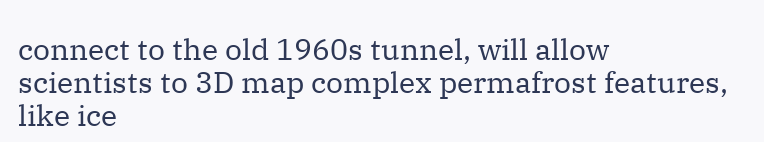connect to the old 1960s tunnel, will allow scientists to 3D map complex permafrost features, like ice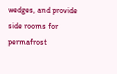wedges, and provide side rooms for permafrost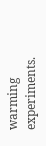warming experiments.